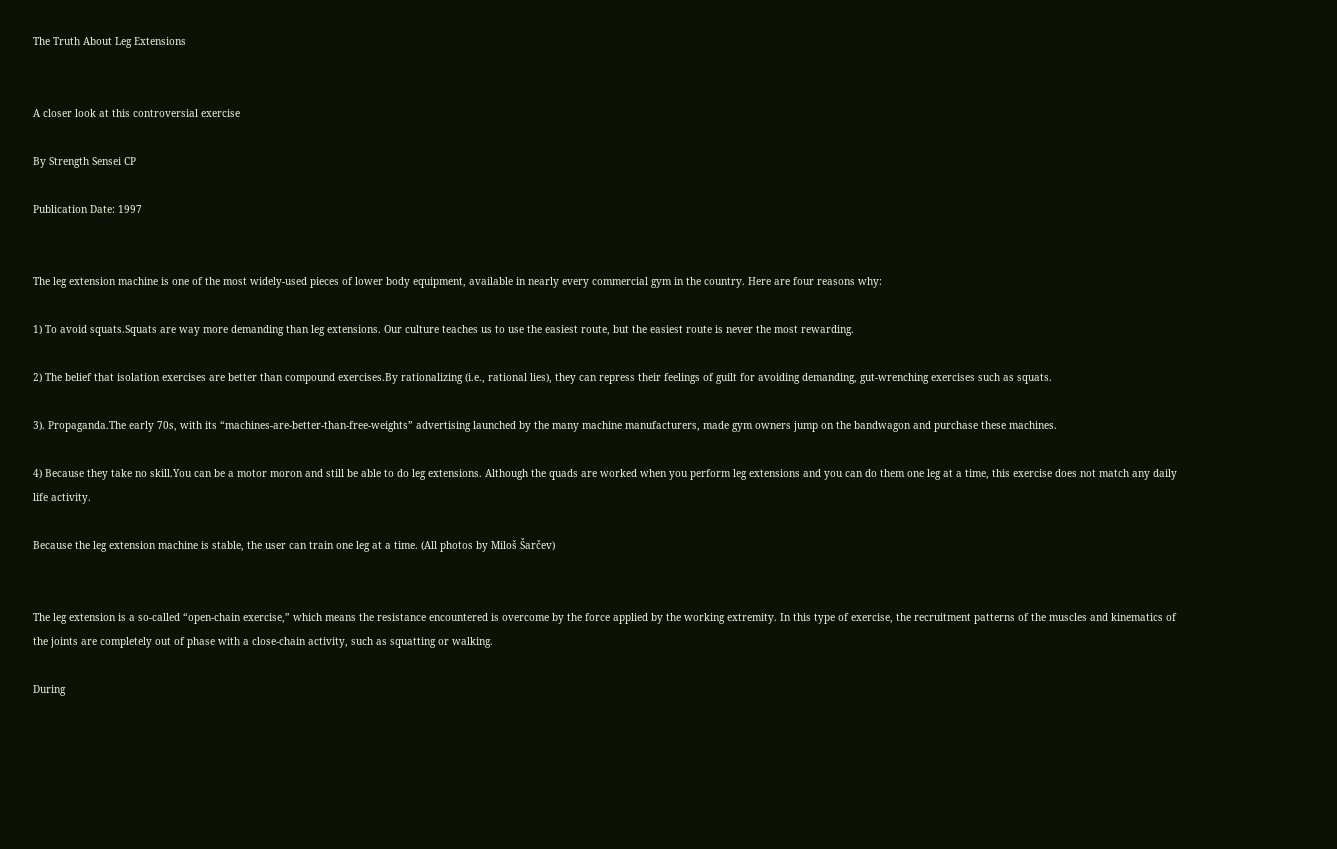The Truth About Leg Extensions


A closer look at this controversial exercise

By Strength Sensei CP

Publication Date: 1997


The leg extension machine is one of the most widely-used pieces of lower body equipment, available in nearly every commercial gym in the country. Here are four reasons why:

1) To avoid squats.Squats are way more demanding than leg extensions. Our culture teaches us to use the easiest route, but the easiest route is never the most rewarding.

2) The belief that isolation exercises are better than compound exercises.By rationalizing (i.e., rational lies), they can repress their feelings of guilt for avoiding demanding, gut-wrenching exercises such as squats.

3). Propaganda.The early 70s, with its “machines-are-better-than-free-weights” advertising launched by the many machine manufacturers, made gym owners jump on the bandwagon and purchase these machines.

4) Because they take no skill.You can be a motor moron and still be able to do leg extensions. Although the quads are worked when you perform leg extensions and you can do them one leg at a time, this exercise does not match any daily life activity.

Because the leg extension machine is stable, the user can train one leg at a time. (All photos by Miloš Šarčev)


The leg extension is a so-called “open-chain exercise,” which means the resistance encountered is overcome by the force applied by the working extremity. In this type of exercise, the recruitment patterns of the muscles and kinematics of the joints are completely out of phase with a close-chain activity, such as squatting or walking.

During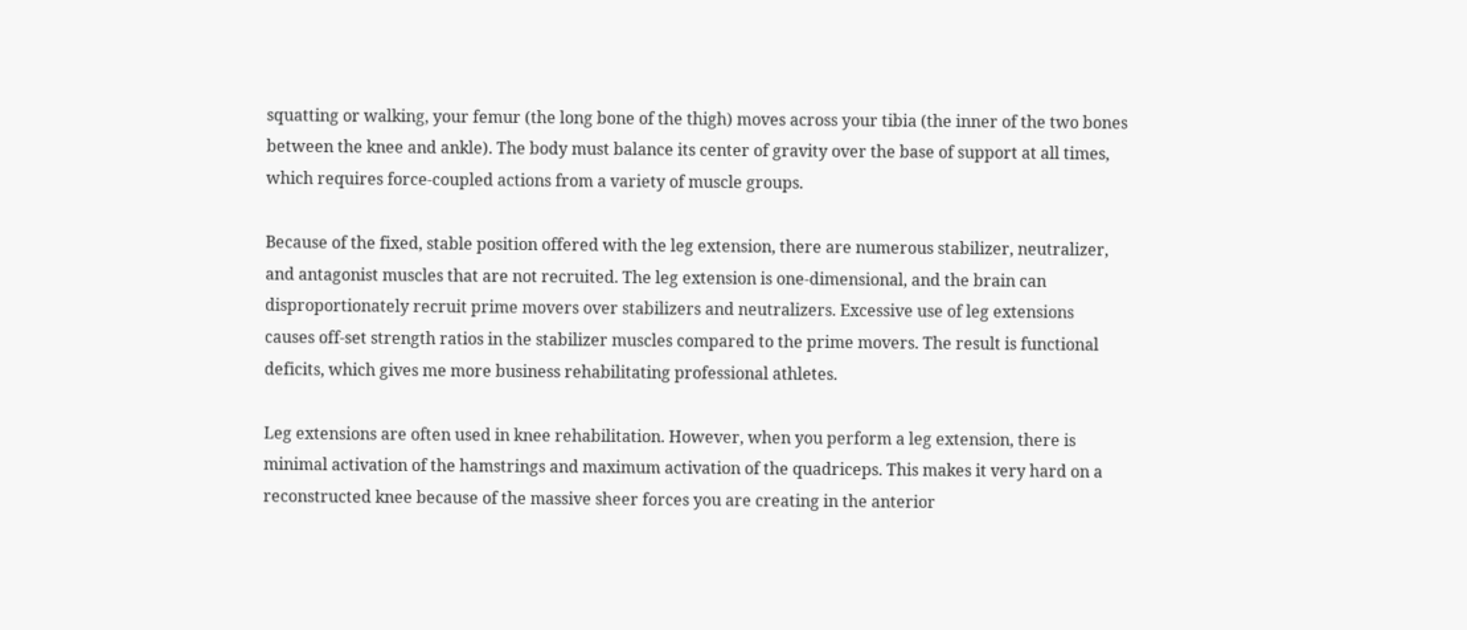squatting or walking, your femur (the long bone of the thigh) moves across your tibia (the inner of the two bones between the knee and ankle). The body must balance its center of gravity over the base of support at all times, which requires force-coupled actions from a variety of muscle groups.

Because of the fixed, stable position offered with the leg extension, there are numerous stabilizer, neutralizer, and antagonist muscles that are not recruited. The leg extension is one-dimensional, and the brain can disproportionately recruit prime movers over stabilizers and neutralizers. Excessive use of leg extensions causes off-set strength ratios in the stabilizer muscles compared to the prime movers. The result is functional deficits, which gives me more business rehabilitating professional athletes.

Leg extensions are often used in knee rehabilitation. However, when you perform a leg extension, there is minimal activation of the hamstrings and maximum activation of the quadriceps. This makes it very hard on a reconstructed knee because of the massive sheer forces you are creating in the anterior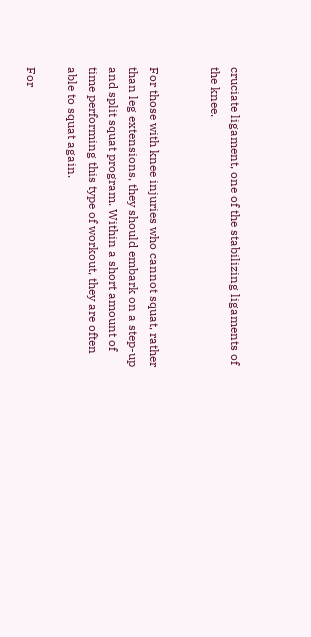cruciate ligament, one of the stabilizing ligaments of the knee.


For those with knee injuries who cannot squat, rather than leg extensions, they should embark on a step-up and split squat program. Within a short amount of time performing this type of workout, they are often able to squat again.

For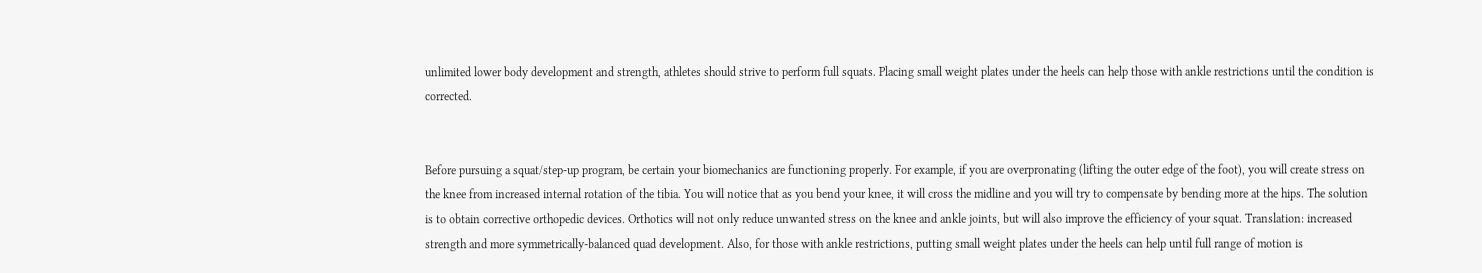unlimited lower body development and strength, athletes should strive to perform full squats. Placing small weight plates under the heels can help those with ankle restrictions until the condition is corrected.


Before pursuing a squat/step-up program, be certain your biomechanics are functioning properly. For example, if you are overpronating (lifting the outer edge of the foot), you will create stress on the knee from increased internal rotation of the tibia. You will notice that as you bend your knee, it will cross the midline and you will try to compensate by bending more at the hips. The solution is to obtain corrective orthopedic devices. Orthotics will not only reduce unwanted stress on the knee and ankle joints, but will also improve the efficiency of your squat. Translation: increased strength and more symmetrically-balanced quad development. Also, for those with ankle restrictions, putting small weight plates under the heels can help until full range of motion is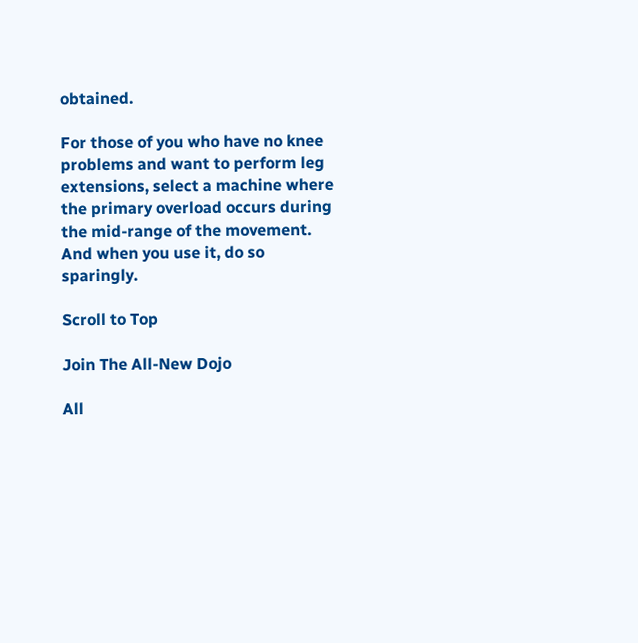obtained.

For those of you who have no knee problems and want to perform leg extensions, select a machine where the primary overload occurs during the mid-range of the movement. And when you use it, do so sparingly.

Scroll to Top

Join The All-New Dojo

All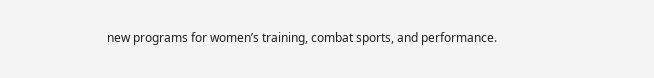new programs for women’s training, combat sports, and performance.